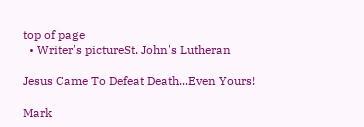top of page
  • Writer's pictureSt. John's Lutheran

Jesus Came To Defeat Death...Even Yours!

Mark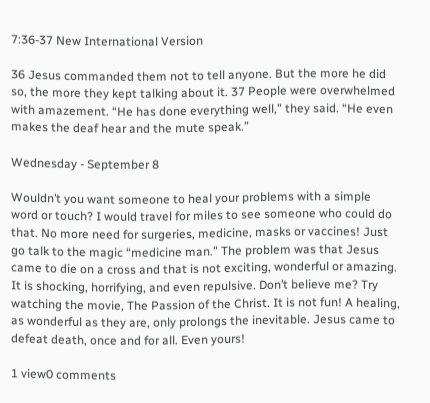7:36-37 New International Version

36 Jesus commanded them not to tell anyone. But the more he did so, the more they kept talking about it. 37 People were overwhelmed with amazement. “He has done everything well,” they said. “He even makes the deaf hear and the mute speak.”

Wednesday - September 8

Wouldn’t you want someone to heal your problems with a simple word or touch? I would travel for miles to see someone who could do that. No more need for surgeries, medicine, masks or vaccines! Just go talk to the magic “medicine man.” The problem was that Jesus came to die on a cross and that is not exciting, wonderful or amazing. It is shocking, horrifying, and even repulsive. Don’t believe me? Try watching the movie, The Passion of the Christ. It is not fun! A healing, as wonderful as they are, only prolongs the inevitable. Jesus came to defeat death, once and for all. Even yours!

1 view0 comments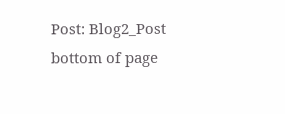Post: Blog2_Post
bottom of page